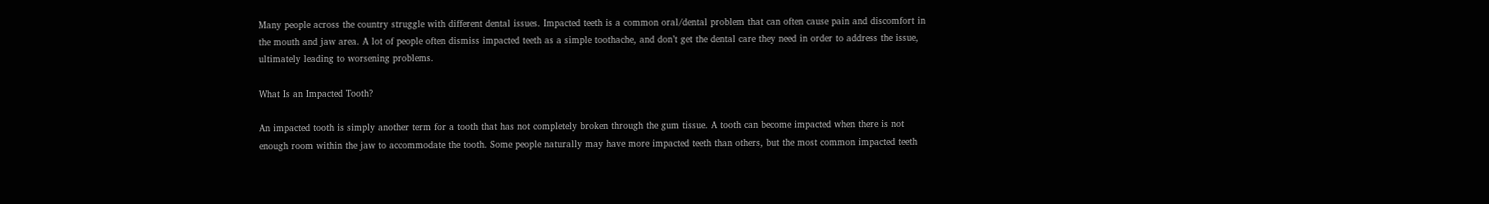Many people across the country struggle with different dental issues. Impacted teeth is a common oral/dental problem that can often cause pain and discomfort in the mouth and jaw area. A lot of people often dismiss impacted teeth as a simple toothache, and don’t get the dental care they need in order to address the issue, ultimately leading to worsening problems.

What Is an Impacted Tooth?

An impacted tooth is simply another term for a tooth that has not completely broken through the gum tissue. A tooth can become impacted when there is not enough room within the jaw to accommodate the tooth. Some people naturally may have more impacted teeth than others, but the most common impacted teeth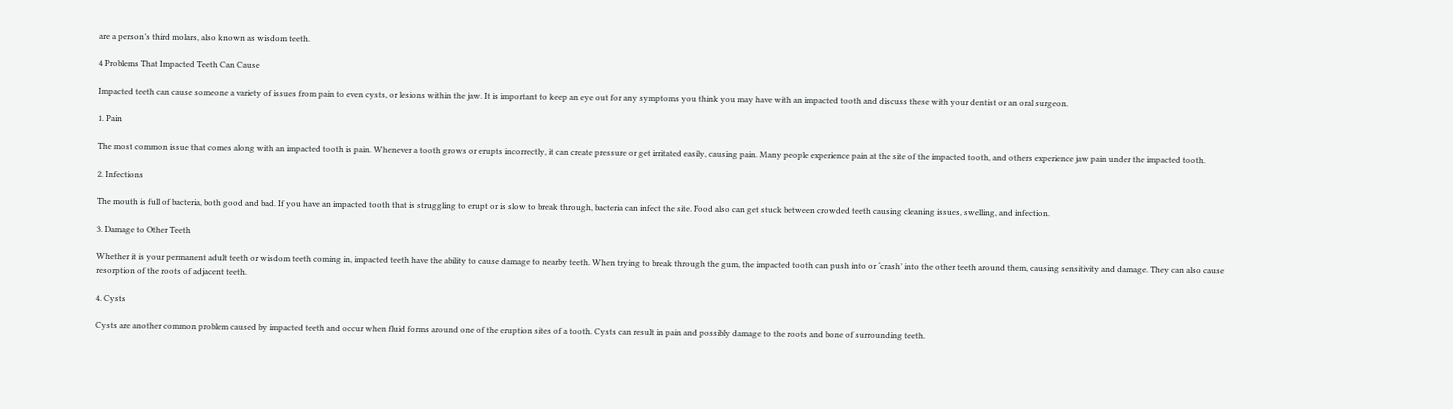are a person’s third molars, also known as wisdom teeth.

4 Problems That Impacted Teeth Can Cause

Impacted teeth can cause someone a variety of issues from pain to even cysts, or lesions within the jaw. It is important to keep an eye out for any symptoms you think you may have with an impacted tooth and discuss these with your dentist or an oral surgeon.

1. Pain

The most common issue that comes along with an impacted tooth is pain. Whenever a tooth grows or erupts incorrectly, it can create pressure or get irritated easily, causing pain. Many people experience pain at the site of the impacted tooth, and others experience jaw pain under the impacted tooth.

2. Infections

The mouth is full of bacteria, both good and bad. If you have an impacted tooth that is struggling to erupt or is slow to break through, bacteria can infect the site. Food also can get stuck between crowded teeth causing cleaning issues, swelling, and infection.

3. Damage to Other Teeth

Whether it is your permanent adult teeth or wisdom teeth coming in, impacted teeth have the ability to cause damage to nearby teeth. When trying to break through the gum, the impacted tooth can push into or ‘crash’ into the other teeth around them, causing sensitivity and damage. They can also cause resorption of the roots of adjacent teeth.

4. Cysts

Cysts are another common problem caused by impacted teeth and occur when fluid forms around one of the eruption sites of a tooth. Cysts can result in pain and possibly damage to the roots and bone of surrounding teeth.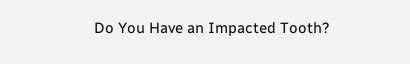Do You Have an Impacted Tooth?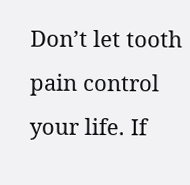Don’t let tooth pain control your life. If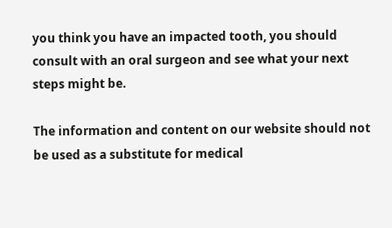you think you have an impacted tooth, you should consult with an oral surgeon and see what your next steps might be.

The information and content on our website should not be used as a substitute for medical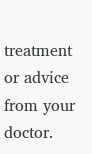treatment or advice from your doctor.